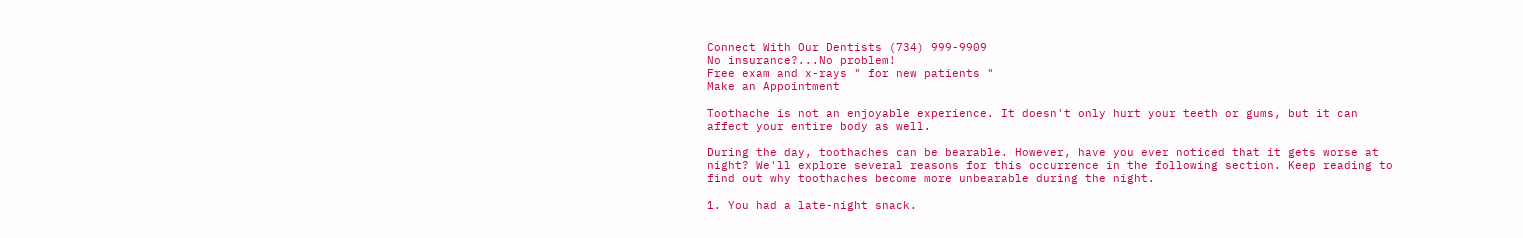Connect With Our Dentists (734) 999-9909
No insurance?...No problem!
Free exam and x-rays " for new patients "
Make an Appointment

Toothache is not an enjoyable experience. It doesn't only hurt your teeth or gums, but it can affect your entire body as well.

During the day, toothaches can be bearable. However, have you ever noticed that it gets worse at night? We'll explore several reasons for this occurrence in the following section. Keep reading to find out why toothaches become more unbearable during the night.

1. You had a late-night snack.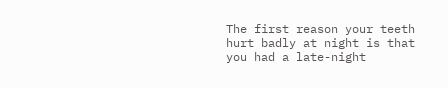The first reason your teeth hurt badly at night is that you had a late-night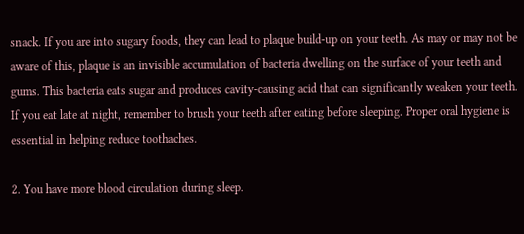snack. If you are into sugary foods, they can lead to plaque build-up on your teeth. As may or may not be aware of this, plaque is an invisible accumulation of bacteria dwelling on the surface of your teeth and gums. This bacteria eats sugar and produces cavity-causing acid that can significantly weaken your teeth. If you eat late at night, remember to brush your teeth after eating before sleeping. Proper oral hygiene is essential in helping reduce toothaches.

2. You have more blood circulation during sleep.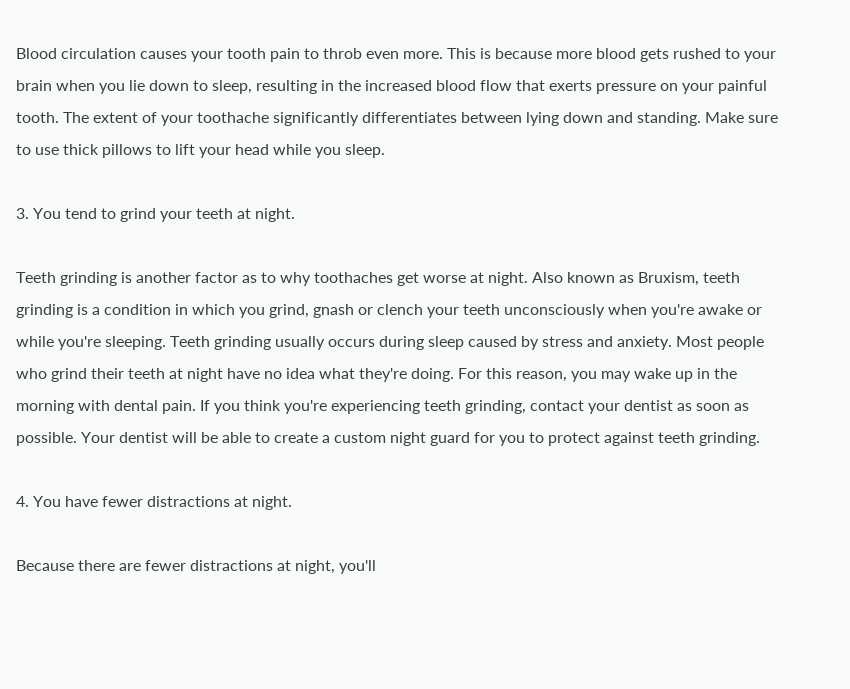Blood circulation causes your tooth pain to throb even more. This is because more blood gets rushed to your brain when you lie down to sleep, resulting in the increased blood flow that exerts pressure on your painful tooth. The extent of your toothache significantly differentiates between lying down and standing. Make sure to use thick pillows to lift your head while you sleep.

3. You tend to grind your teeth at night.

Teeth grinding is another factor as to why toothaches get worse at night. Also known as Bruxism, teeth grinding is a condition in which you grind, gnash or clench your teeth unconsciously when you're awake or while you're sleeping. Teeth grinding usually occurs during sleep caused by stress and anxiety. Most people who grind their teeth at night have no idea what they're doing. For this reason, you may wake up in the morning with dental pain. If you think you're experiencing teeth grinding, contact your dentist as soon as possible. Your dentist will be able to create a custom night guard for you to protect against teeth grinding.

4. You have fewer distractions at night.

Because there are fewer distractions at night, you'll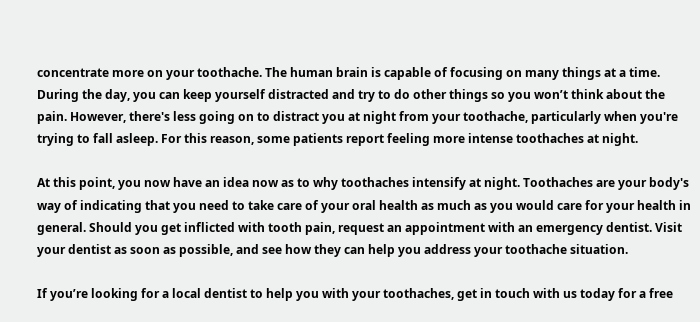concentrate more on your toothache. The human brain is capable of focusing on many things at a time. During the day, you can keep yourself distracted and try to do other things so you won’t think about the pain. However, there's less going on to distract you at night from your toothache, particularly when you're trying to fall asleep. For this reason, some patients report feeling more intense toothaches at night.

At this point, you now have an idea now as to why toothaches intensify at night. Toothaches are your body's way of indicating that you need to take care of your oral health as much as you would care for your health in general. Should you get inflicted with tooth pain, request an appointment with an emergency dentist. Visit your dentist as soon as possible, and see how they can help you address your toothache situation.

If you’re looking for a local dentist to help you with your toothaches, get in touch with us today for a free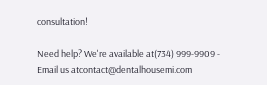consultation!

Need help? We're available at(734) 999-9909 - Email us atcontact@dentalhousemi.com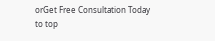orGet Free Consultation Today
to top